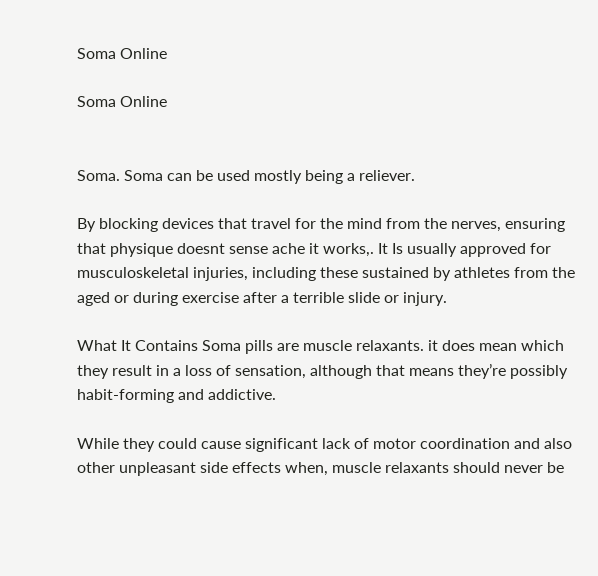Soma Online

Soma Online


Soma. Soma can be used mostly being a reliever.

By blocking devices that travel for the mind from the nerves, ensuring that physique doesnt sense ache it works,. It Is usually approved for musculoskeletal injuries, including these sustained by athletes from the aged or during exercise after a terrible slide or injury.

What It Contains Soma pills are muscle relaxants. it does mean which they result in a loss of sensation, although that means they’re possibly habit-forming and addictive.

While they could cause significant lack of motor coordination and also other unpleasant side effects when, muscle relaxants should never be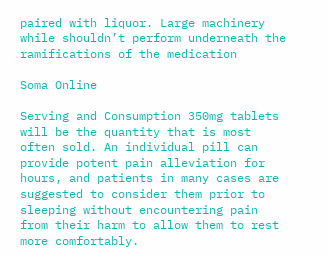paired with liquor. Large machinery while shouldn’t perform underneath the ramifications of the medication

Soma Online

Serving and Consumption 350mg tablets will be the quantity that is most often sold. An individual pill can provide potent pain alleviation for hours, and patients in many cases are suggested to consider them prior to sleeping without encountering pain from their harm to allow them to rest more comfortably.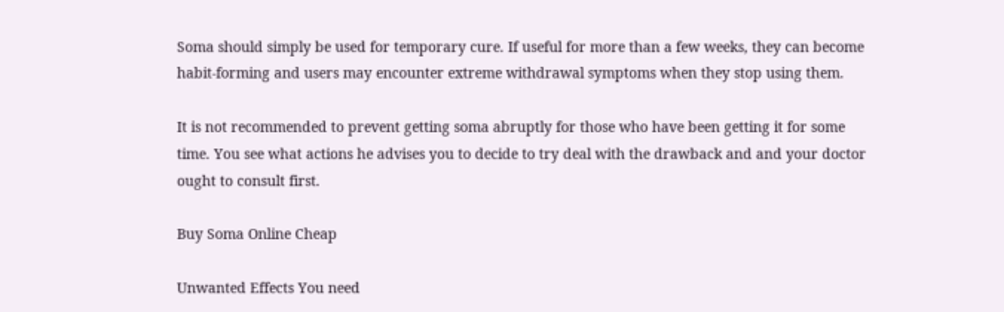Soma should simply be used for temporary cure. If useful for more than a few weeks, they can become habit-forming and users may encounter extreme withdrawal symptoms when they stop using them.

It is not recommended to prevent getting soma abruptly for those who have been getting it for some time. You see what actions he advises you to decide to try deal with the drawback and and your doctor ought to consult first.

Buy Soma Online Cheap

Unwanted Effects You need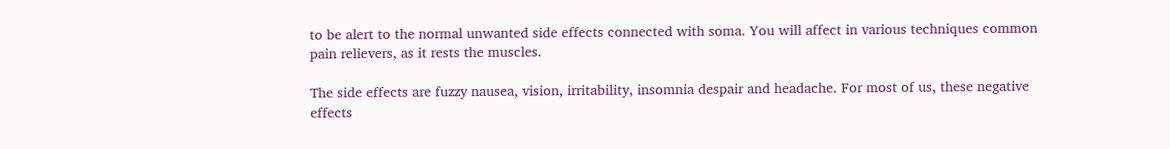to be alert to the normal unwanted side effects connected with soma. You will affect in various techniques common pain relievers, as it rests the muscles.

The side effects are fuzzy nausea, vision, irritability, insomnia despair and headache. For most of us, these negative effects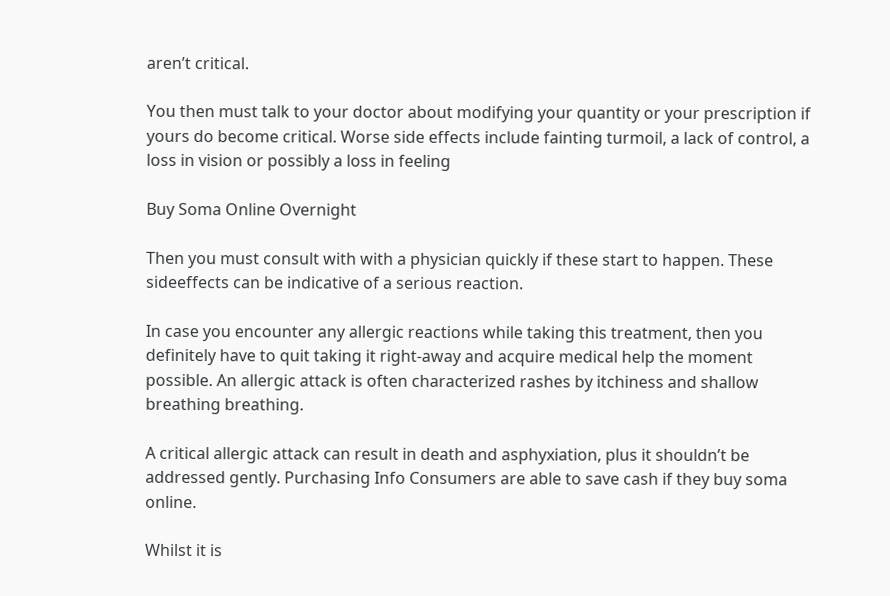aren’t critical.

You then must talk to your doctor about modifying your quantity or your prescription if yours do become critical. Worse side effects include fainting turmoil, a lack of control, a loss in vision or possibly a loss in feeling

Buy Soma Online Overnight

Then you must consult with with a physician quickly if these start to happen. These sideeffects can be indicative of a serious reaction.

In case you encounter any allergic reactions while taking this treatment, then you definitely have to quit taking it right-away and acquire medical help the moment possible. An allergic attack is often characterized rashes by itchiness and shallow breathing breathing.

A critical allergic attack can result in death and asphyxiation, plus it shouldn’t be addressed gently. Purchasing Info Consumers are able to save cash if they buy soma online.

Whilst it is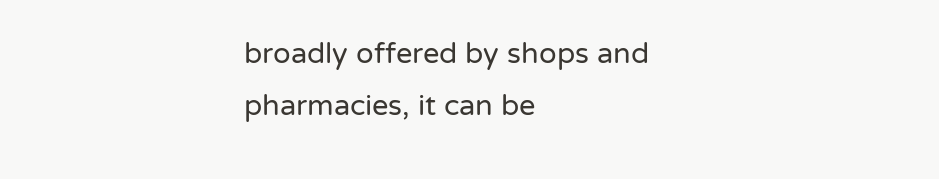broadly offered by shops and pharmacies, it can be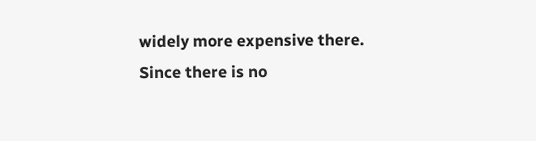widely more expensive there. Since there is no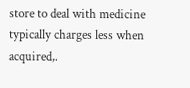store to deal with medicine typically charges less when acquired,.